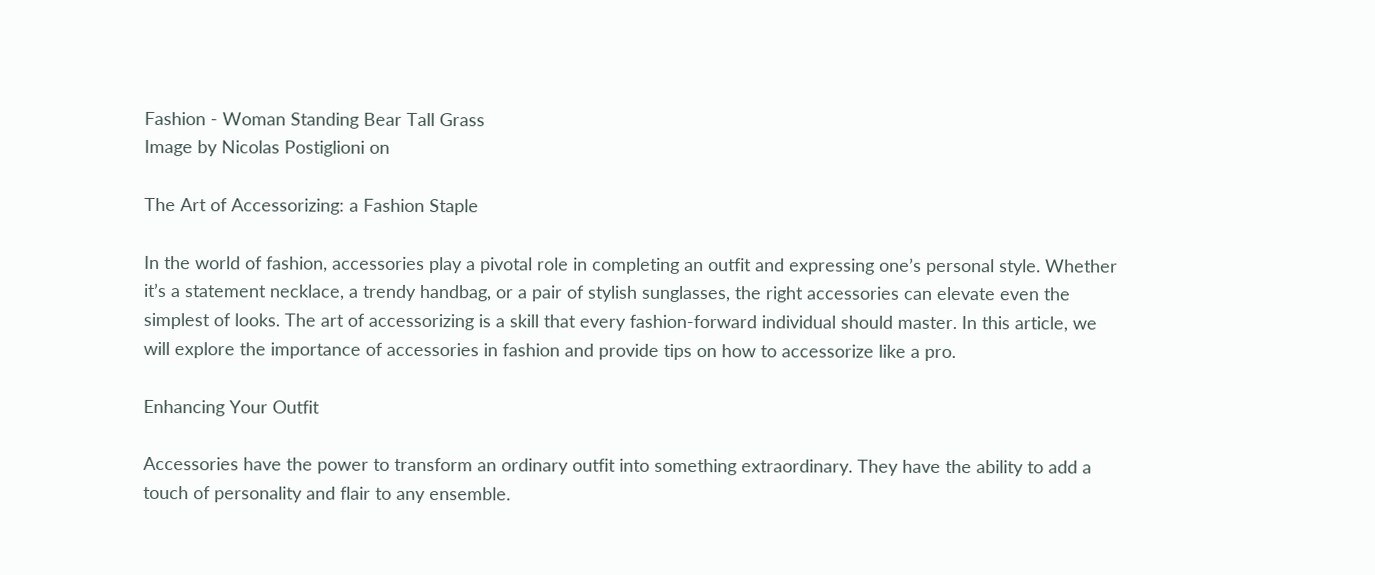Fashion - Woman Standing Bear Tall Grass
Image by Nicolas Postiglioni on

The Art of Accessorizing: a Fashion Staple

In the world of fashion, accessories play a pivotal role in completing an outfit and expressing one’s personal style. Whether it’s a statement necklace, a trendy handbag, or a pair of stylish sunglasses, the right accessories can elevate even the simplest of looks. The art of accessorizing is a skill that every fashion-forward individual should master. In this article, we will explore the importance of accessories in fashion and provide tips on how to accessorize like a pro.

Enhancing Your Outfit

Accessories have the power to transform an ordinary outfit into something extraordinary. They have the ability to add a touch of personality and flair to any ensemble.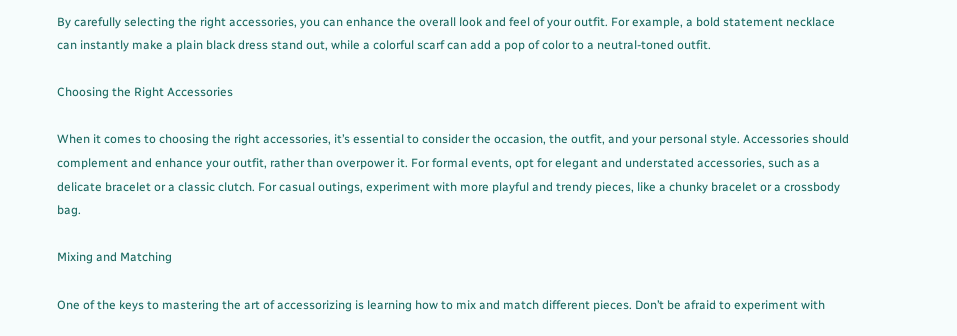By carefully selecting the right accessories, you can enhance the overall look and feel of your outfit. For example, a bold statement necklace can instantly make a plain black dress stand out, while a colorful scarf can add a pop of color to a neutral-toned outfit.

Choosing the Right Accessories

When it comes to choosing the right accessories, it’s essential to consider the occasion, the outfit, and your personal style. Accessories should complement and enhance your outfit, rather than overpower it. For formal events, opt for elegant and understated accessories, such as a delicate bracelet or a classic clutch. For casual outings, experiment with more playful and trendy pieces, like a chunky bracelet or a crossbody bag.

Mixing and Matching

One of the keys to mastering the art of accessorizing is learning how to mix and match different pieces. Don’t be afraid to experiment with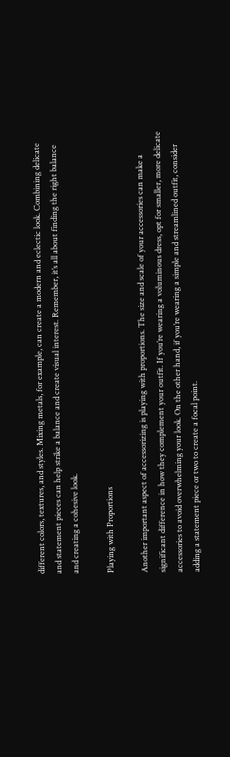different colors, textures, and styles. Mixing metals, for example, can create a modern and eclectic look. Combining delicate and statement pieces can help strike a balance and create visual interest. Remember, it’s all about finding the right balance and creating a cohesive look.

Playing with Proportions

Another important aspect of accessorizing is playing with proportions. The size and scale of your accessories can make a significant difference in how they complement your outfit. If you’re wearing a voluminous dress, opt for smaller, more delicate accessories to avoid overwhelming your look. On the other hand, if you’re wearing a simple and streamlined outfit, consider adding a statement piece or two to create a focal point.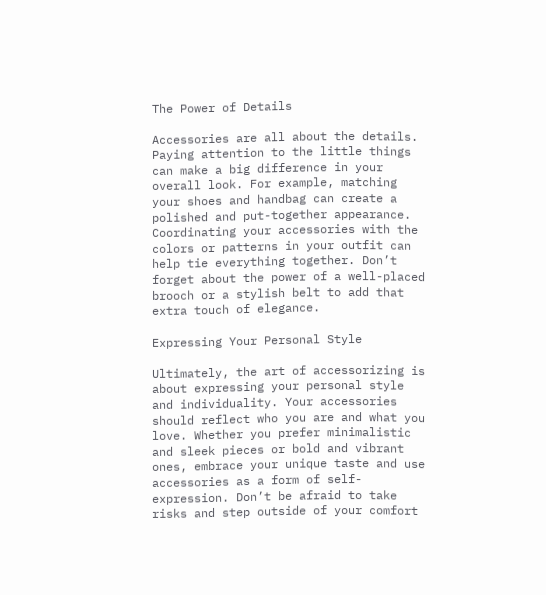The Power of Details

Accessories are all about the details. Paying attention to the little things can make a big difference in your overall look. For example, matching your shoes and handbag can create a polished and put-together appearance. Coordinating your accessories with the colors or patterns in your outfit can help tie everything together. Don’t forget about the power of a well-placed brooch or a stylish belt to add that extra touch of elegance.

Expressing Your Personal Style

Ultimately, the art of accessorizing is about expressing your personal style and individuality. Your accessories should reflect who you are and what you love. Whether you prefer minimalistic and sleek pieces or bold and vibrant ones, embrace your unique taste and use accessories as a form of self-expression. Don’t be afraid to take risks and step outside of your comfort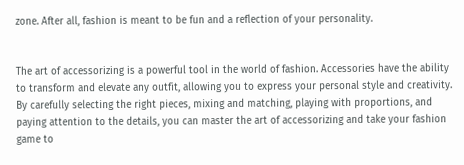zone. After all, fashion is meant to be fun and a reflection of your personality.


The art of accessorizing is a powerful tool in the world of fashion. Accessories have the ability to transform and elevate any outfit, allowing you to express your personal style and creativity. By carefully selecting the right pieces, mixing and matching, playing with proportions, and paying attention to the details, you can master the art of accessorizing and take your fashion game to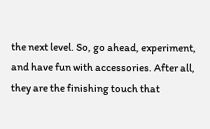the next level. So, go ahead, experiment, and have fun with accessories. After all, they are the finishing touch that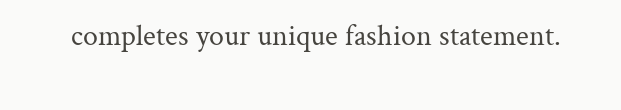completes your unique fashion statement.